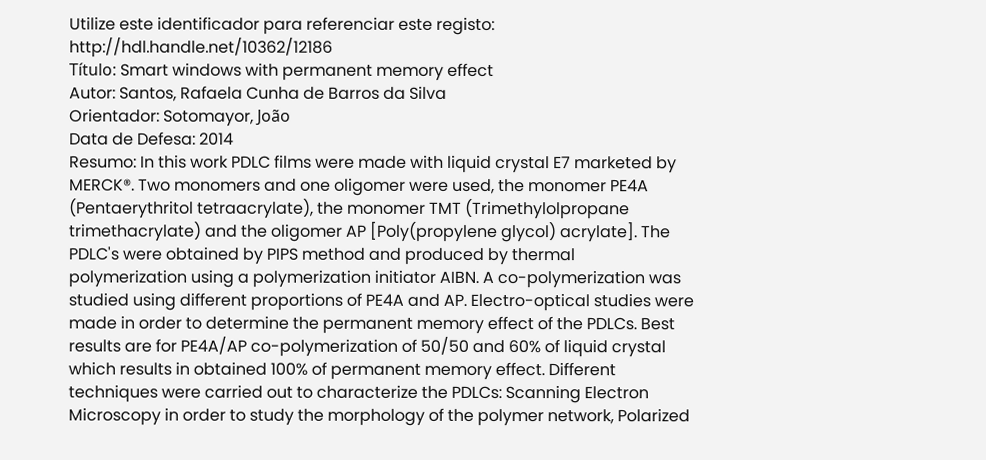Utilize este identificador para referenciar este registo: http://hdl.handle.net/10362/12186
Título: Smart windows with permanent memory effect
Autor: Santos, Rafaela Cunha de Barros da Silva
Orientador: Sotomayor, João
Data de Defesa: 2014
Resumo: In this work PDLC films were made with liquid crystal E7 marketed by MERCK®. Two monomers and one oligomer were used, the monomer PE4A (Pentaerythritol tetraacrylate), the monomer TMT (Trimethylolpropane trimethacrylate) and the oligomer AP [Poly(propylene glycol) acrylate]. The PDLC's were obtained by PIPS method and produced by thermal polymerization using a polymerization initiator AIBN. A co-polymerization was studied using different proportions of PE4A and AP. Electro-optical studies were made in order to determine the permanent memory effect of the PDLCs. Best results are for PE4A/AP co-polymerization of 50/50 and 60% of liquid crystal which results in obtained 100% of permanent memory effect. Different techniques were carried out to characterize the PDLCs: Scanning Electron Microscopy in order to study the morphology of the polymer network, Polarized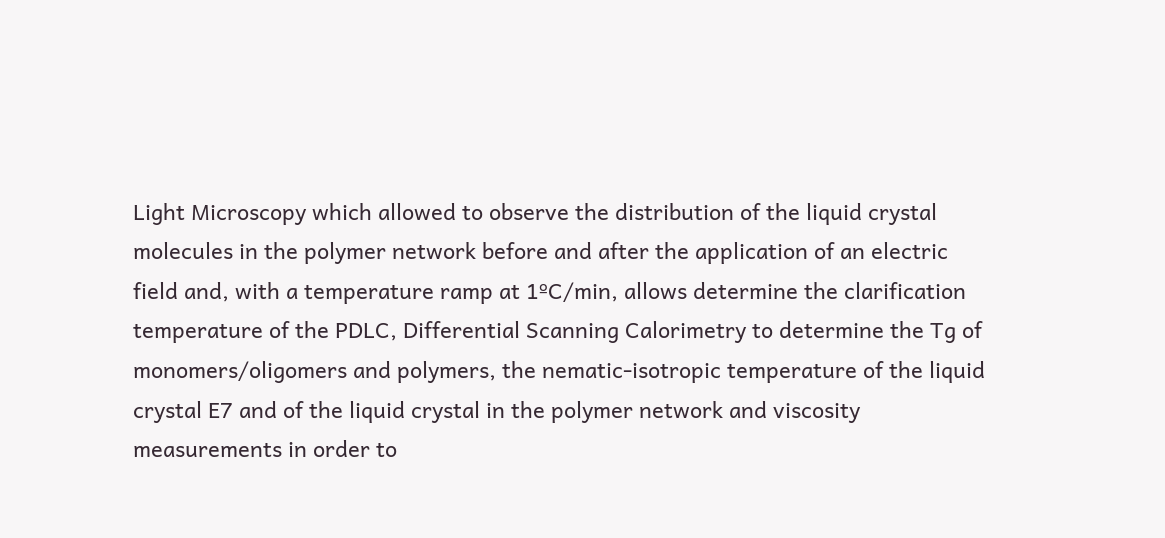Light Microscopy which allowed to observe the distribution of the liquid crystal molecules in the polymer network before and after the application of an electric field and, with a temperature ramp at 1ºC/min, allows determine the clarification temperature of the PDLC, Differential Scanning Calorimetry to determine the Tg of monomers/oligomers and polymers, the nematic-isotropic temperature of the liquid crystal E7 and of the liquid crystal in the polymer network and viscosity measurements in order to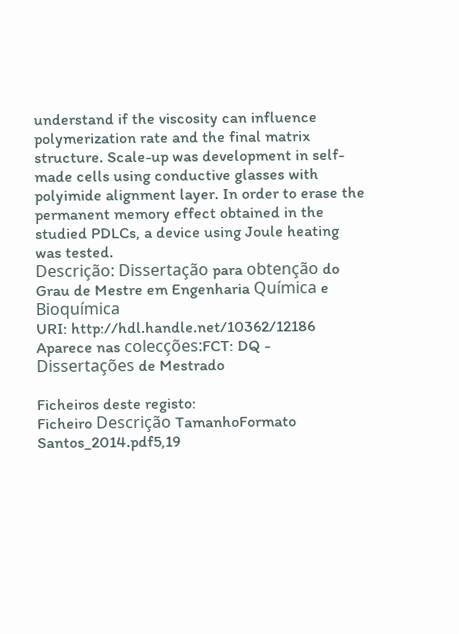understand if the viscosity can influence polymerization rate and the final matrix structure. Scale-up was development in self-made cells using conductive glasses with polyimide alignment layer. In order to erase the permanent memory effect obtained in the studied PDLCs, a device using Joule heating was tested.
Descrição: Dissertação para obtenção do Grau de Mestre em Engenharia Química e Bioquímica
URI: http://hdl.handle.net/10362/12186
Aparece nas colecções:FCT: DQ - Dissertações de Mestrado

Ficheiros deste registo:
Ficheiro Descrição TamanhoFormato
Santos_2014.pdf5,19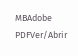MBAdobe PDFVer/Abrir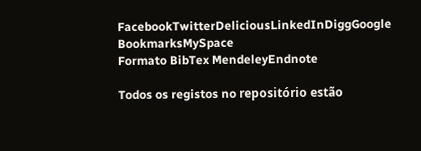FacebookTwitterDeliciousLinkedInDiggGoogle BookmarksMySpace
Formato BibTex MendeleyEndnote

Todos os registos no repositório estão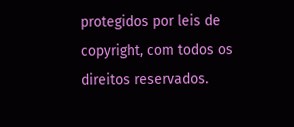protegidos por leis de copyright, com todos os direitos reservados.